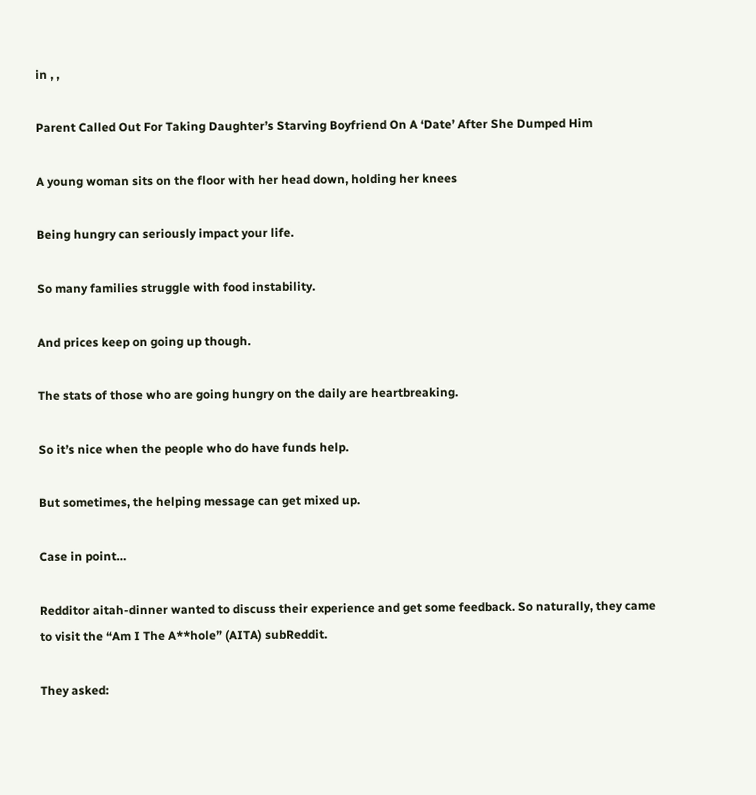in , ,

Parent Called Out For Taking Daughter’s Starving Boyfriend On A ‘Date’ After She Dumped Him

A young woman sits on the floor with her head down, holding her knees

Being hungry can seriously impact your life.

So many families struggle with food instability.

And prices keep on going up though.

The stats of those who are going hungry on the daily are heartbreaking.

So it’s nice when the people who do have funds help.

But sometimes, the helping message can get mixed up.

Case in point…

Redditor aitah-dinner wanted to discuss their experience and get some feedback. So naturally, they came to visit the “Am I The A**hole” (AITA) subReddit.

They asked: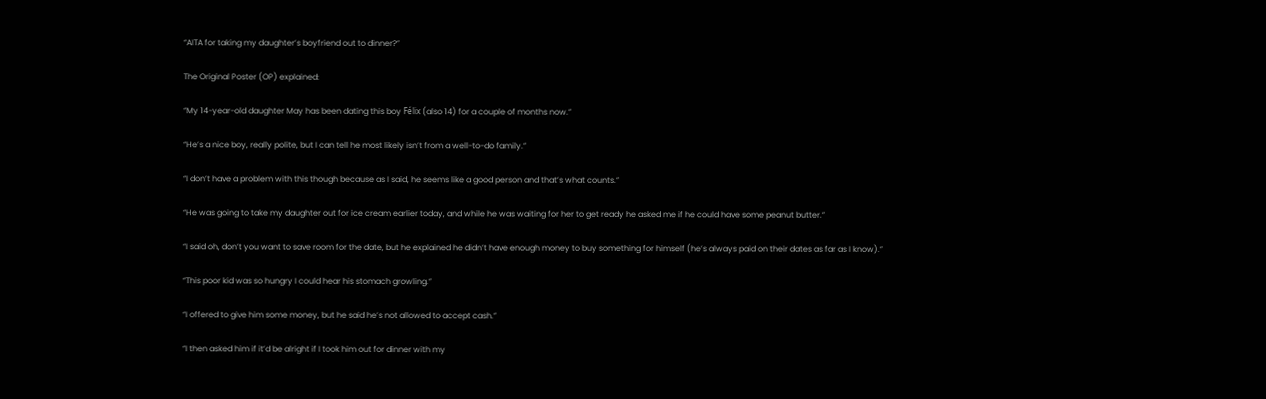“AITA for taking my daughter’s boyfriend out to dinner?”

The Original Poster (OP) explained:

“My 14-year-old daughter May has been dating this boy Félix (also 14) for a couple of months now.”

“He’s a nice boy, really polite, but I can tell he most likely isn’t from a well-to-do family.”

“I don’t have a problem with this though because as I said, he seems like a good person and that’s what counts.”

“He was going to take my daughter out for ice cream earlier today, and while he was waiting for her to get ready he asked me if he could have some peanut butter.”

“I said oh, don’t you want to save room for the date, but he explained he didn’t have enough money to buy something for himself (he’s always paid on their dates as far as I know).”

“This poor kid was so hungry I could hear his stomach growling.”

“I offered to give him some money, but he said he’s not allowed to accept cash.”

“I then asked him if it’d be alright if I took him out for dinner with my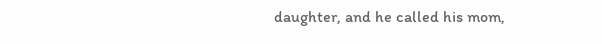daughter, and he called his mom,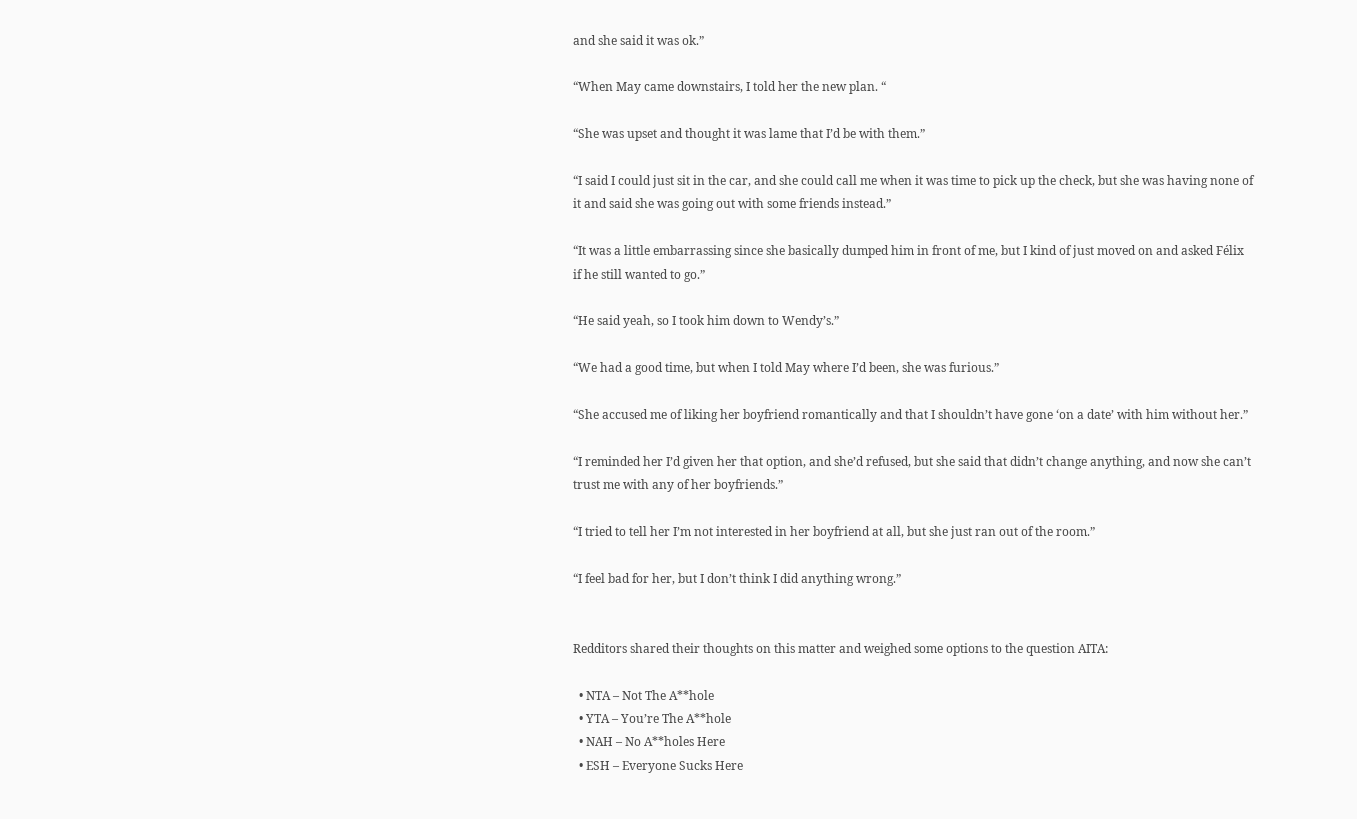and she said it was ok.”

“When May came downstairs, I told her the new plan. “

“She was upset and thought it was lame that I’d be with them.”

“I said I could just sit in the car, and she could call me when it was time to pick up the check, but she was having none of it and said she was going out with some friends instead.”

“It was a little embarrassing since she basically dumped him in front of me, but I kind of just moved on and asked Félix if he still wanted to go.”

“He said yeah, so I took him down to Wendy’s.”

“We had a good time, but when I told May where I’d been, she was furious.”

“She accused me of liking her boyfriend romantically and that I shouldn’t have gone ‘on a date’ with him without her.”

“I reminded her I’d given her that option, and she’d refused, but she said that didn’t change anything, and now she can’t trust me with any of her boyfriends.”

“I tried to tell her I’m not interested in her boyfriend at all, but she just ran out of the room.”

“I feel bad for her, but I don’t think I did anything wrong.”


Redditors shared their thoughts on this matter and weighed some options to the question AITA:

  • NTA – Not The A**hole
  • YTA – You’re The A**hole
  • NAH – No A**holes Here
  • ESH – Everyone Sucks Here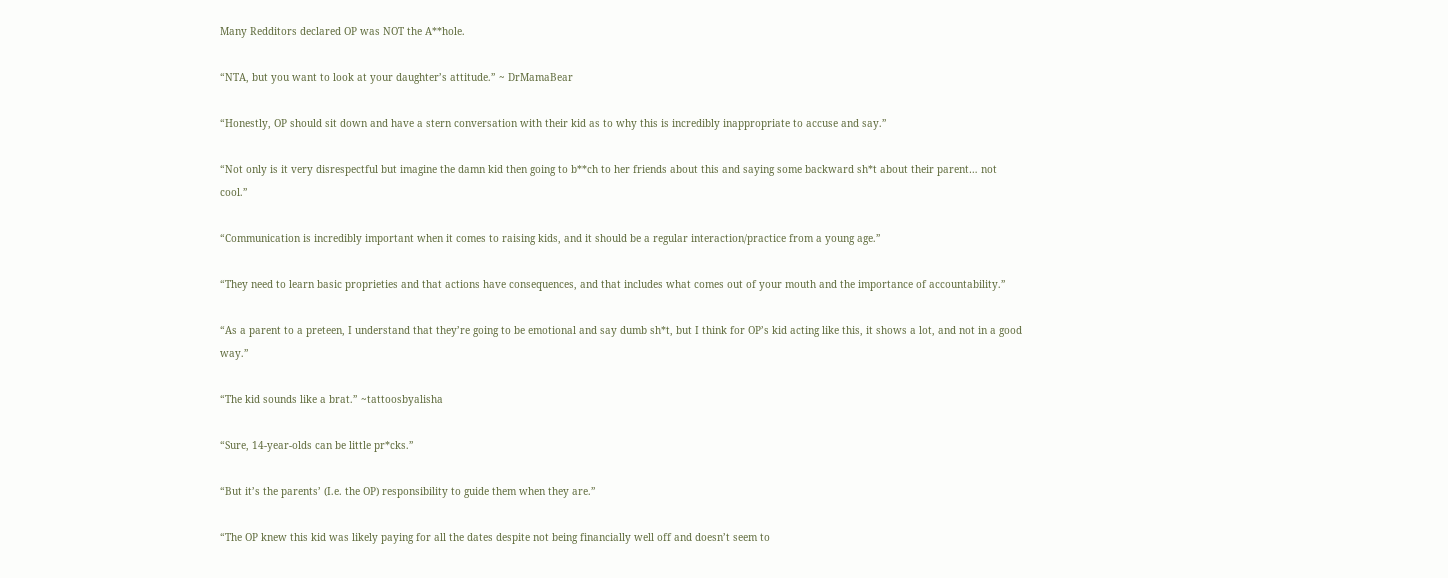Many Redditors declared OP was NOT the A**hole.

“NTA, but you want to look at your daughter’s attitude.” ~ DrMamaBear

“Honestly, OP should sit down and have a stern conversation with their kid as to why this is incredibly inappropriate to accuse and say.”

“Not only is it very disrespectful but imagine the damn kid then going to b**ch to her friends about this and saying some backward sh*t about their parent… not cool.”

“Communication is incredibly important when it comes to raising kids, and it should be a regular interaction/practice from a young age.”

“They need to learn basic proprieties and that actions have consequences, and that includes what comes out of your mouth and the importance of accountability.”

“As a parent to a preteen, I understand that they’re going to be emotional and say dumb sh*t, but I think for OP’s kid acting like this, it shows a lot, and not in a good way.”

“The kid sounds like a brat.” ~tattoosbyalisha

“Sure, 14-year-olds can be little pr*cks.”

“But it’s the parents’ (I.e. the OP) responsibility to guide them when they are.”

“The OP knew this kid was likely paying for all the dates despite not being financially well off and doesn’t seem to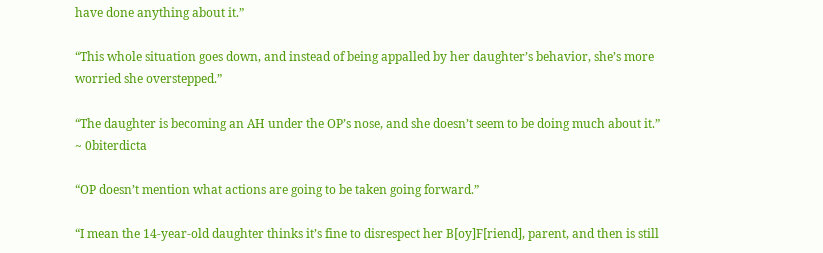have done anything about it.”

“This whole situation goes down, and instead of being appalled by her daughter’s behavior, she’s more worried she overstepped.”

“The daughter is becoming an AH under the OP’s nose, and she doesn’t seem to be doing much about it.” ~ 0biterdicta

“OP doesn’t mention what actions are going to be taken going forward.”

“I mean the 14-year-old daughter thinks it’s fine to disrespect her B[oy]F[riend], parent, and then is still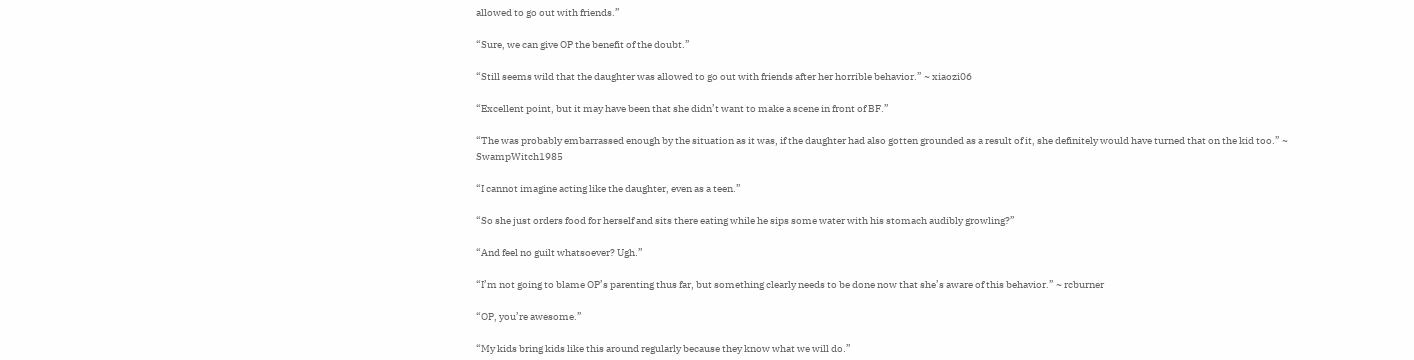allowed to go out with friends.”

“Sure, we can give OP the benefit of the doubt.”

“Still seems wild that the daughter was allowed to go out with friends after her horrible behavior.” ~ xiaozi06

“Excellent point, but it may have been that she didn’t want to make a scene in front of BF.”

“The was probably embarrassed enough by the situation as it was, if the daughter had also gotten grounded as a result of it, she definitely would have turned that on the kid too.” ~ SwampWitch1985

“I cannot imagine acting like the daughter, even as a teen.”

“So she just orders food for herself and sits there eating while he sips some water with his stomach audibly growling?”

“And feel no guilt whatsoever? Ugh.”

“I’m not going to blame OP’s parenting thus far, but something clearly needs to be done now that she’s aware of this behavior.” ~ rcburner

“OP, you’re awesome.”

“My kids bring kids like this around regularly because they know what we will do.”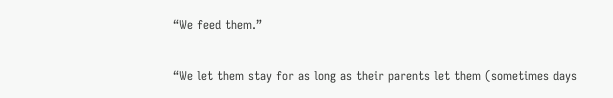“We feed them.”

“We let them stay for as long as their parents let them (sometimes days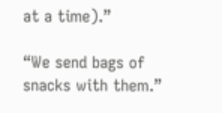at a time).”

“We send bags of snacks with them.”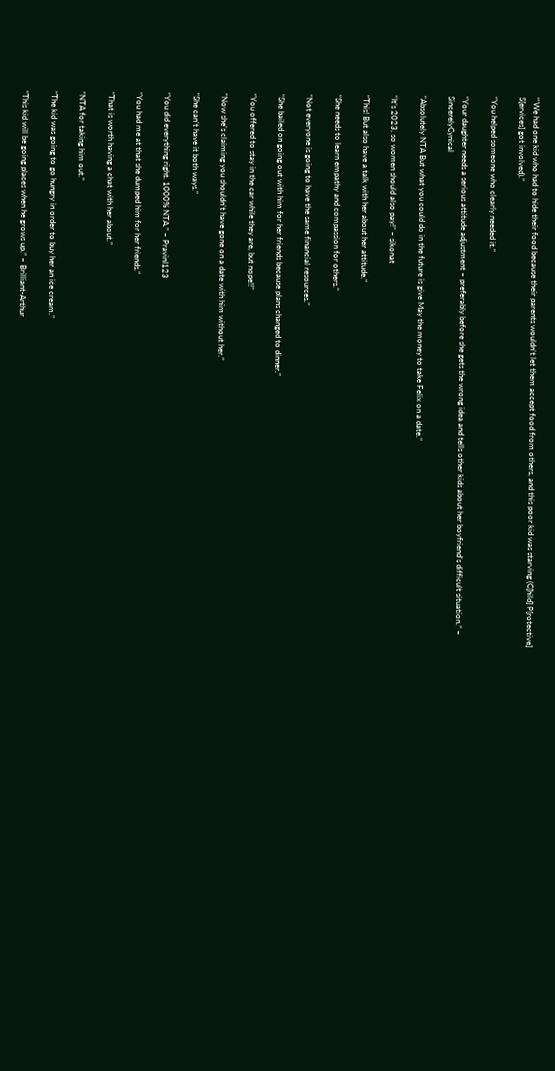“‘We had one kid who had to hide their food because their parents wouldn’t let them accept food from others, and this poor kid was starving (C[hild] P[rotective] S[ervices] got involved).”

“You helped someone who clearly needed it.”

“Your daughter needs a serious attitude adjustment – preferably before she gets the wrong idea and tells other kids about her boyfriend’s difficult situation.” ~ SincerelyCynical

“Absolutely NTA But what you could do in the future is give May the money to take Felix on a date.”

“It’s 2023, so women should also pay!” ~ sikonat

“This! But also have a talk with her about her attitude.”

“She needs to learn empathy and compassion for others.”

“Not everyone is going to have the same financial resources.”

“She bailed on going out with him for her friends because plans changed to dinner.”

“You offered to stay in the car while they are, but nope!!”

“Now she’s claiming you shouldn’t have gone on a date with him without her.”

“She can’t have it both ways.”

“You did everything right. 1000% NTA.” ~ PravinI123

“You had me at that she dumped him for her friends.”

“That is worth having a chat with her about.”

“NTA for taking him out.”

“The kid was going to go hungry in order to buy her an ice cream.”

“This kid will be going places when he grows up.” ~ Brilliant-Arthur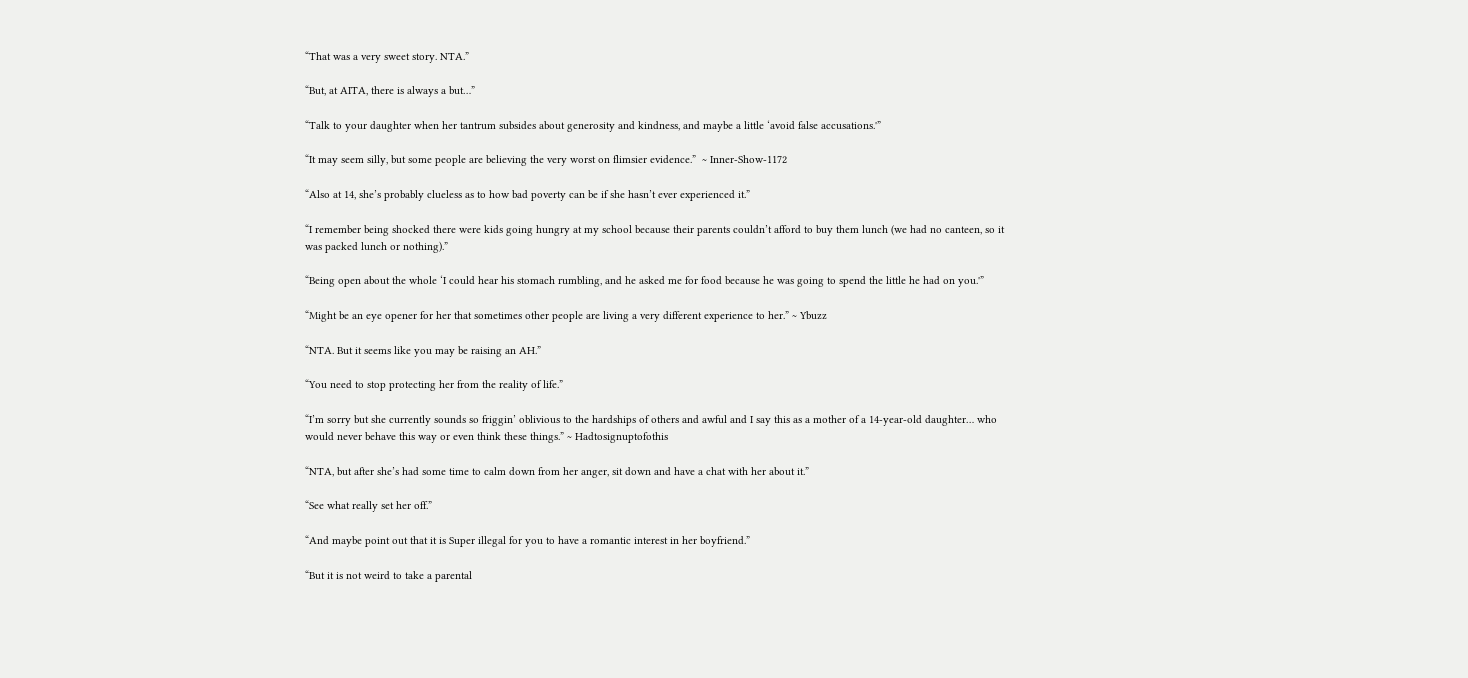“That was a very sweet story. NTA.”

“But, at AITA, there is always a but…”

“Talk to your daughter when her tantrum subsides about generosity and kindness, and maybe a little ‘avoid false accusations.'”

“It may seem silly, but some people are believing the very worst on flimsier evidence.”  ~ Inner-Show-1172

“Also at 14, she’s probably clueless as to how bad poverty can be if she hasn’t ever experienced it.”

“I remember being shocked there were kids going hungry at my school because their parents couldn’t afford to buy them lunch (we had no canteen, so it was packed lunch or nothing).”

“Being open about the whole ‘I could hear his stomach rumbling, and he asked me for food because he was going to spend the little he had on you.'”

“Might be an eye opener for her that sometimes other people are living a very different experience to her.” ~ Ybuzz

“NTA. But it seems like you may be raising an AH.”

“You need to stop protecting her from the reality of life.”

“I’m sorry but she currently sounds so friggin’ oblivious to the hardships of others and awful and I say this as a mother of a 14-year-old daughter… who would never behave this way or even think these things.” ~ Hadtosignuptofothis

“NTA, but after she’s had some time to calm down from her anger, sit down and have a chat with her about it.”

“See what really set her off.”

“And maybe point out that it is Super illegal for you to have a romantic interest in her boyfriend.”

“But it is not weird to take a parental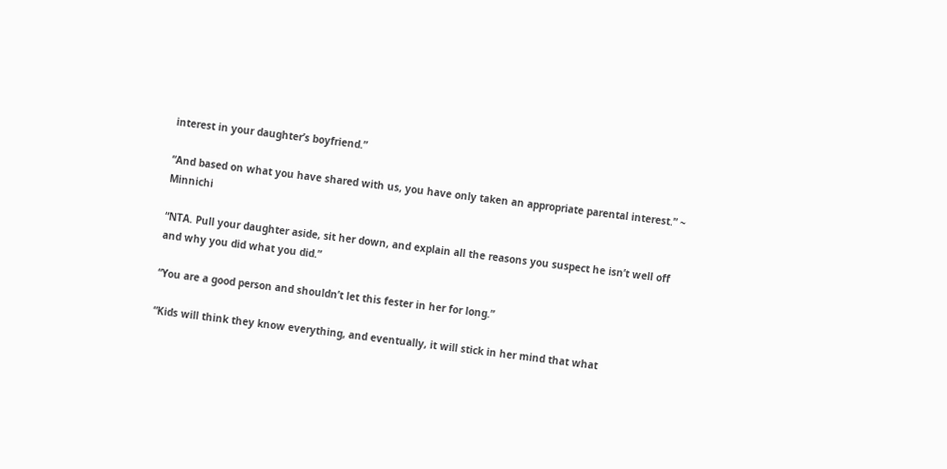interest in your daughter’s boyfriend.”

“And based on what you have shared with us, you have only taken an appropriate parental interest.” ~ Minnichi

“NTA. Pull your daughter aside, sit her down, and explain all the reasons you suspect he isn’t well off and why you did what you did.”

“You are a good person and shouldn’t let this fester in her for long.”

“Kids will think they know everything, and eventually, it will stick in her mind that what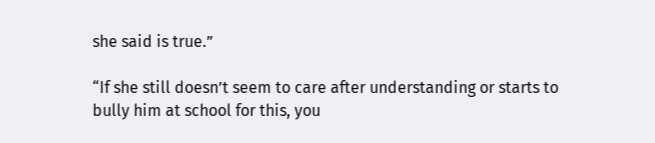she said is true.”

“If she still doesn’t seem to care after understanding or starts to bully him at school for this, you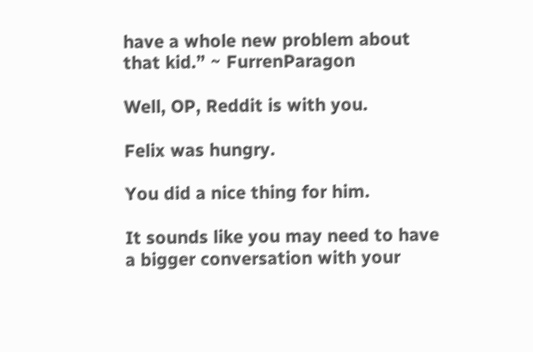have a whole new problem about that kid.” ~ FurrenParagon

Well, OP, Reddit is with you.

Felix was hungry.

You did a nice thing for him.

It sounds like you may need to have a bigger conversation with your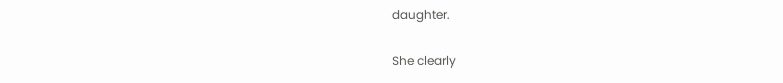daughter.

She clearly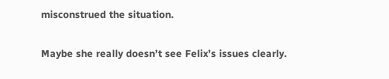misconstrued the situation.

Maybe she really doesn’t see Felix’s issues clearly.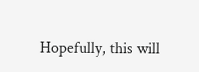Hopefully, this will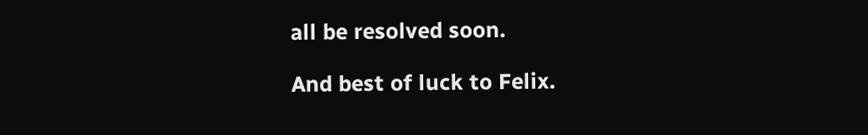all be resolved soon.

And best of luck to Felix.